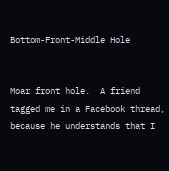Bottom-Front-Middle Hole


Moar front hole.  A friend tagged me in a Facebook thread, because he understands that I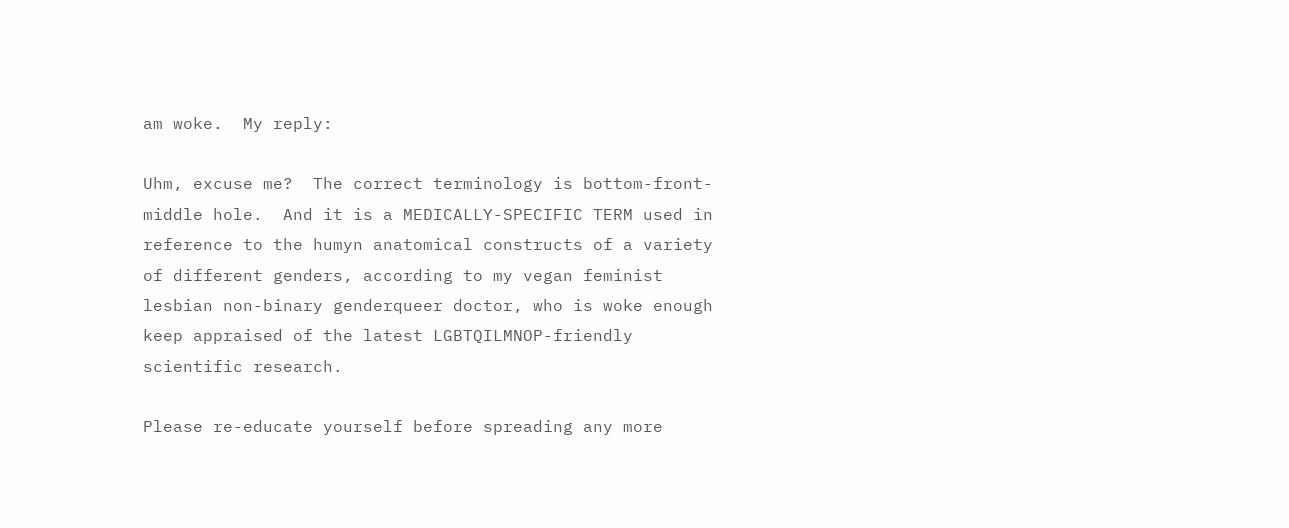am woke.  My reply:

Uhm, excuse me?  The correct terminology is bottom-front-middle hole.  And it is a MEDICALLY-SPECIFIC TERM used in reference to the humyn anatomical constructs of a variety of different genders, according to my vegan feminist lesbian non-binary genderqueer doctor, who is woke enough keep appraised of the latest LGBTQILMNOP-friendly scientific research.

Please re-educate yourself before spreading any more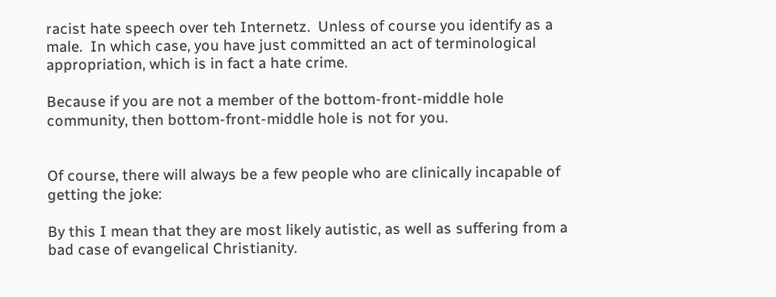racist hate speech over teh Internetz.  Unless of course you identify as a male.  In which case, you have just committed an act of terminological appropriation, which is in fact a hate crime.

Because if you are not a member of the bottom-front-middle hole community, then bottom-front-middle hole is not for you.


Of course, there will always be a few people who are clinically incapable of getting the joke:

By this I mean that they are most likely autistic, as well as suffering from a bad case of evangelical Christianity.